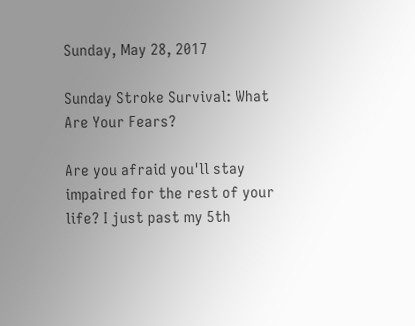Sunday, May 28, 2017

Sunday Stroke Survival: What Are Your Fears?

Are you afraid you'll stay impaired for the rest of your life? I just past my 5th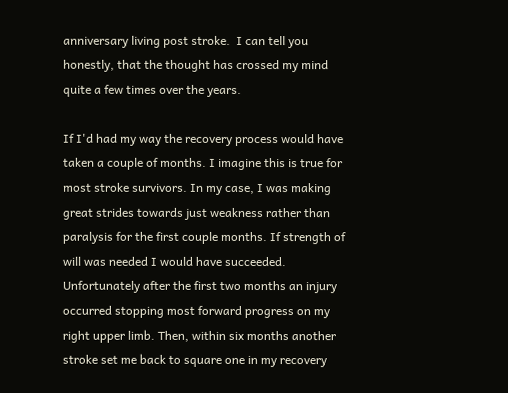anniversary living post stroke.  I can tell you honestly, that the thought has crossed my mind quite a few times over the years.

If I'd had my way the recovery process would have taken a couple of months. I imagine this is true for most stroke survivors. In my case, I was making great strides towards just weakness rather than paralysis for the first couple months. If strength of will was needed I would have succeeded. Unfortunately after the first two months an injury occurred stopping most forward progress on my right upper limb. Then, within six months another stroke set me back to square one in my recovery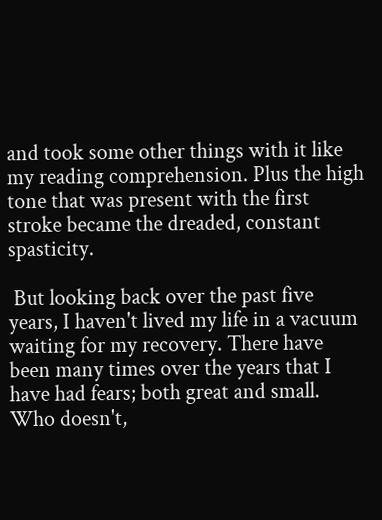and took some other things with it like my reading comprehension. Plus the high tone that was present with the first stroke became the dreaded, constant spasticity.

 But looking back over the past five years, I haven't lived my life in a vacuum waiting for my recovery. There have been many times over the years that I have had fears; both great and small. Who doesn't,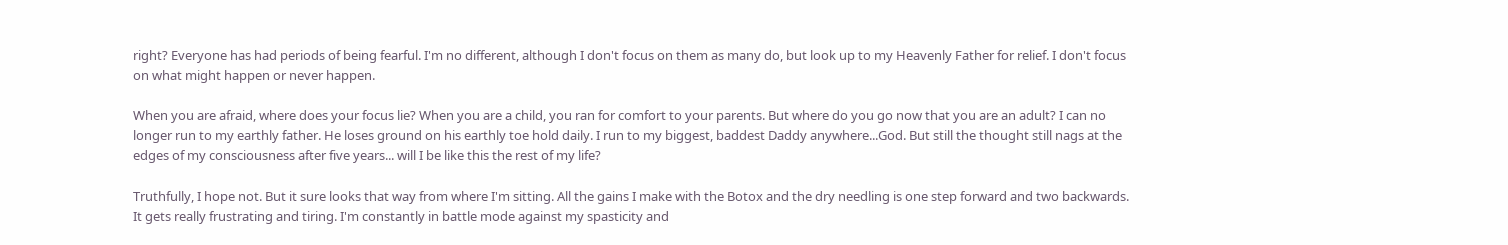right? Everyone has had periods of being fearful. I'm no different, although I don't focus on them as many do, but look up to my Heavenly Father for relief. I don't focus on what might happen or never happen.

When you are afraid, where does your focus lie? When you are a child, you ran for comfort to your parents. But where do you go now that you are an adult? I can no longer run to my earthly father. He loses ground on his earthly toe hold daily. I run to my biggest, baddest Daddy anywhere...God. But still the thought still nags at the edges of my consciousness after five years... will I be like this the rest of my life?

Truthfully, I hope not. But it sure looks that way from where I'm sitting. All the gains I make with the Botox and the dry needling is one step forward and two backwards. It gets really frustrating and tiring. I'm constantly in battle mode against my spasticity and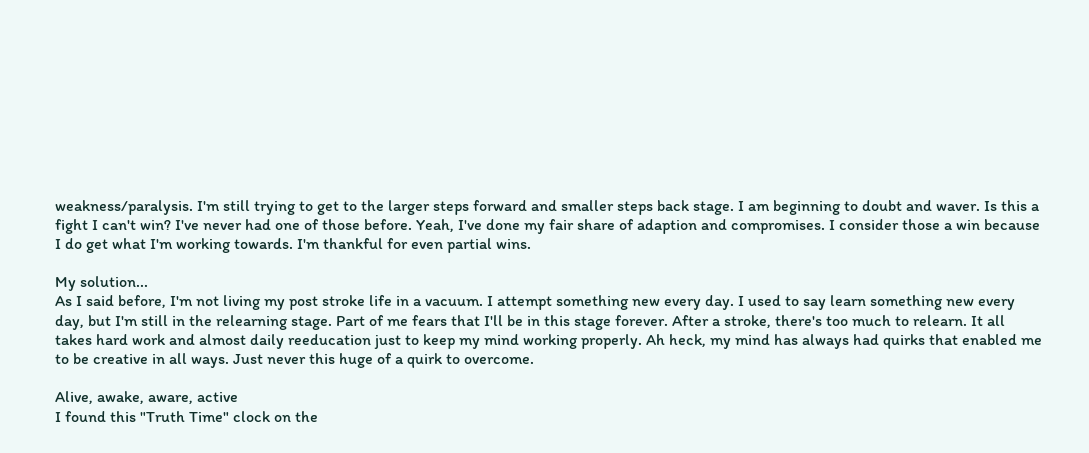weakness/paralysis. I'm still trying to get to the larger steps forward and smaller steps back stage. I am beginning to doubt and waver. Is this a fight I can't win? I've never had one of those before. Yeah, I've done my fair share of adaption and compromises. I consider those a win because I do get what I'm working towards. I'm thankful for even partial wins.

My solution...
As I said before, I'm not living my post stroke life in a vacuum. I attempt something new every day. I used to say learn something new every day, but I'm still in the relearning stage. Part of me fears that I'll be in this stage forever. After a stroke, there's too much to relearn. It all takes hard work and almost daily reeducation just to keep my mind working properly. Ah heck, my mind has always had quirks that enabled me to be creative in all ways. Just never this huge of a quirk to overcome.

Alive, awake, aware, active
I found this "Truth Time" clock on the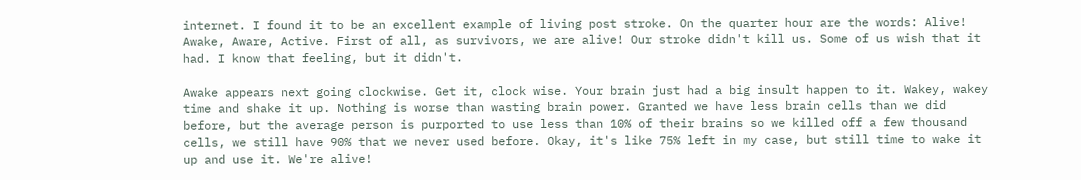internet. I found it to be an excellent example of living post stroke. On the quarter hour are the words: Alive! Awake, Aware, Active. First of all, as survivors, we are alive! Our stroke didn't kill us. Some of us wish that it had. I know that feeling, but it didn't.

Awake appears next going clockwise. Get it, clock wise. Your brain just had a big insult happen to it. Wakey, wakey time and shake it up. Nothing is worse than wasting brain power. Granted we have less brain cells than we did before, but the average person is purported to use less than 10% of their brains so we killed off a few thousand cells, we still have 90% that we never used before. Okay, it's like 75% left in my case, but still time to wake it up and use it. We're alive!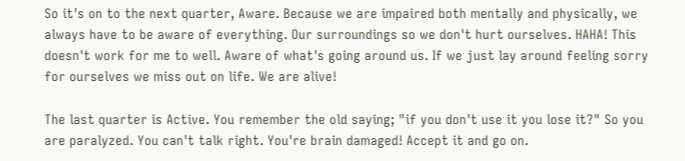So it's on to the next quarter, Aware. Because we are impaired both mentally and physically, we always have to be aware of everything. Our surroundings so we don't hurt ourselves. HAHA! This doesn't work for me to well. Aware of what's going around us. If we just lay around feeling sorry for ourselves we miss out on life. We are alive!

The last quarter is Active. You remember the old saying; "if you don't use it you lose it?" So you are paralyzed. You can't talk right. You're brain damaged! Accept it and go on.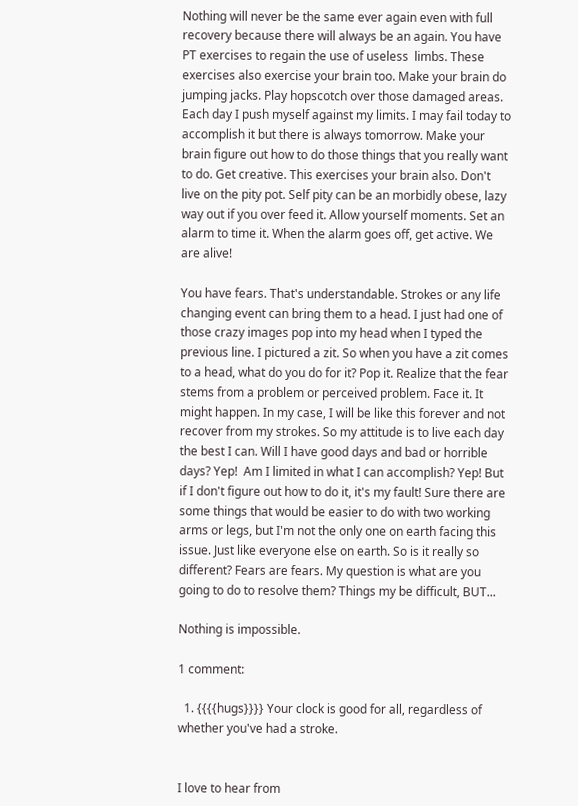Nothing will never be the same ever again even with full recovery because there will always be an again. You have PT exercises to regain the use of useless  limbs. These exercises also exercise your brain too. Make your brain do jumping jacks. Play hopscotch over those damaged areas. Each day I push myself against my limits. I may fail today to accomplish it but there is always tomorrow. Make your brain figure out how to do those things that you really want to do. Get creative. This exercises your brain also. Don't live on the pity pot. Self pity can be an morbidly obese, lazy way out if you over feed it. Allow yourself moments. Set an alarm to time it. When the alarm goes off, get active. We are alive!

You have fears. That's understandable. Strokes or any life changing event can bring them to a head. I just had one of those crazy images pop into my head when I typed the previous line. I pictured a zit. So when you have a zit comes to a head, what do you do for it? Pop it. Realize that the fear stems from a problem or perceived problem. Face it. It might happen. In my case, I will be like this forever and not recover from my strokes. So my attitude is to live each day the best I can. Will I have good days and bad or horrible days? Yep!  Am I limited in what I can accomplish? Yep! But if I don't figure out how to do it, it's my fault! Sure there are some things that would be easier to do with two working arms or legs, but I'm not the only one on earth facing this issue. Just like everyone else on earth. So is it really so different? Fears are fears. My question is what are you going to do to resolve them? Things my be difficult, BUT...

Nothing is impossible.

1 comment:

  1. {{{{hugs}}}} Your clock is good for all, regardless of whether you've had a stroke.


I love to hear from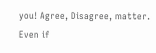you! Agree, Disagree, matter. Even if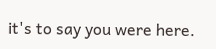it's to say you were here.